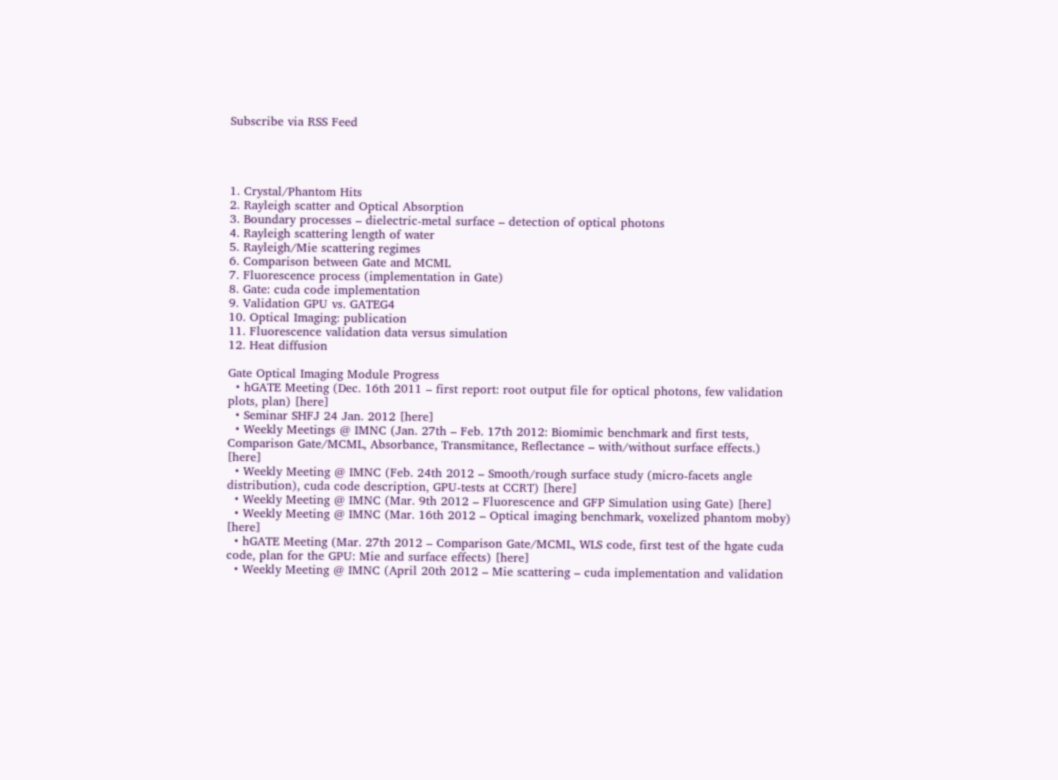Subscribe via RSS Feed




1. Crystal/Phantom Hits
2. Rayleigh scatter and Optical Absorption
3. Boundary processes – dielectric-metal surface – detection of optical photons
4. Rayleigh scattering length of water
5. Rayleigh/Mie scattering regimes
6. Comparison between Gate and MCML
7. Fluorescence process (implementation in Gate)
8. Gate: cuda code implementation
9. Validation GPU vs. GATEG4
10. Optical Imaging: publication
11. Fluorescence validation data versus simulation
12. Heat diffusion

Gate Optical Imaging Module Progress
  • hGATE Meeting (Dec. 16th 2011 – first report: root output file for optical photons, few validation plots, plan) [here]
  • Seminar SHFJ 24 Jan. 2012 [here]
  • Weekly Meetings @ IMNC (Jan. 27th – Feb. 17th 2012: Biomimic benchmark and first tests, Comparison Gate/MCML, Absorbance, Transmitance, Reflectance – with/without surface effects.) [here]
  • Weekly Meeting @ IMNC (Feb. 24th 2012 – Smooth/rough surface study (micro-facets angle distribution), cuda code description, GPU-tests at CCRT) [here]
  • Weekly Meeting @ IMNC (Mar. 9th 2012 – Fluorescence and GFP Simulation using Gate) [here]
  • Weekly Meeting @ IMNC (Mar. 16th 2012 – Optical imaging benchmark, voxelized phantom moby) [here]
  • hGATE Meeting (Mar. 27th 2012 – Comparison Gate/MCML, WLS code, first test of the hgate cuda code, plan for the GPU: Mie and surface effects) [here]
  • Weekly Meeting @ IMNC (April 20th 2012 – Mie scattering – cuda implementation and validation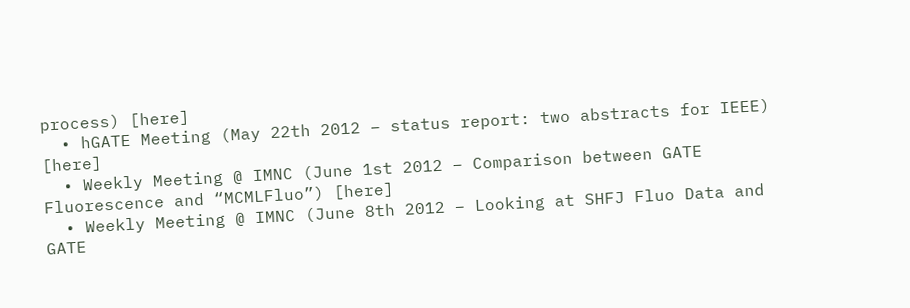process) [here]
  • hGATE Meeting (May 22th 2012 – status report: two abstracts for IEEE) [here]
  • Weekly Meeting @ IMNC (June 1st 2012 – Comparison between GATE Fluorescence and “MCMLFluo”) [here]
  • Weekly Meeting @ IMNC (June 8th 2012 – Looking at SHFJ Fluo Data and GATE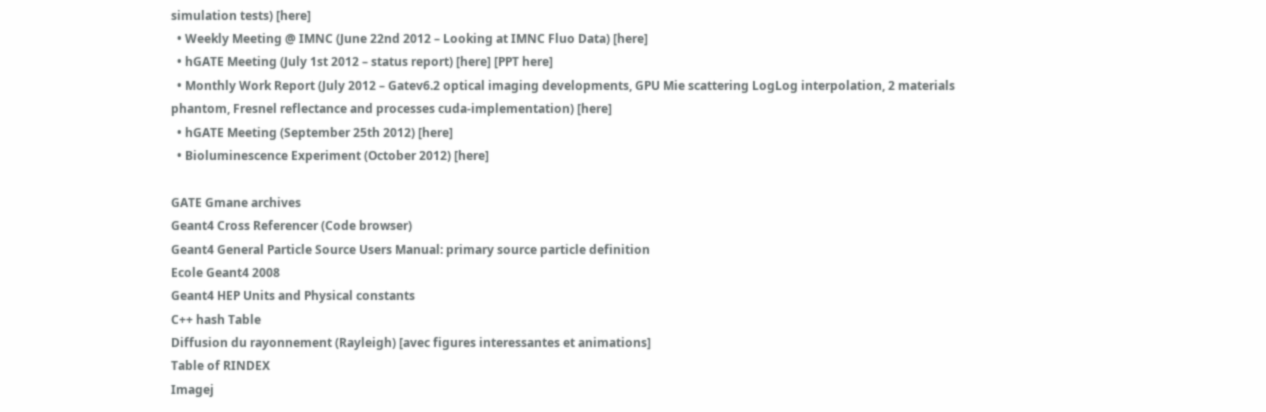simulation tests) [here]
  • Weekly Meeting @ IMNC (June 22nd 2012 – Looking at IMNC Fluo Data) [here]
  • hGATE Meeting (July 1st 2012 – status report) [here] [PPT here]
  • Monthly Work Report (July 2012 – Gatev6.2 optical imaging developments, GPU Mie scattering LogLog interpolation, 2 materials phantom, Fresnel reflectance and processes cuda-implementation) [here]
  • hGATE Meeting (September 25th 2012) [here]
  • Bioluminescence Experiment (October 2012) [here]

GATE Gmane archives
Geant4 Cross Referencer (Code browser)
Geant4 General Particle Source Users Manual: primary source particle definition
Ecole Geant4 2008
Geant4 HEP Units and Physical constants
C++ hash Table
Diffusion du rayonnement (Rayleigh) [avec figures interessantes et animations]
Table of RINDEX
Imagej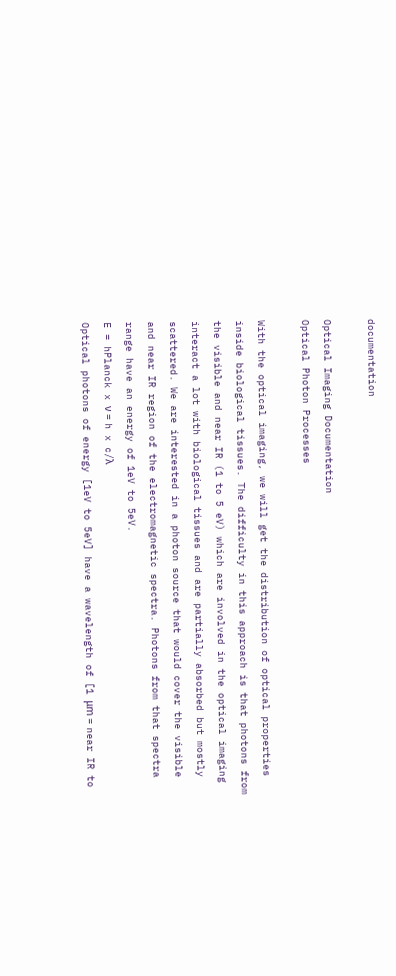documentation

Optical Imaging Documentation
Optical Photon Processes

With the optical imaging, we will get the distribution of optical properties inside biological tissues. The difficulty in this approach is that photons from the visible and near IR (1 to 5 eV) which are involved in the optical imaging interact a lot with biological tissues and are partially absorbed but mostly scattered. We are interested in a photon source that would cover the visible and near IR region of the electromagnetic spectra. Photons from that spectra range have an energy of 1eV to 5eV.
E = hPlanck x ν = h x c/λ
Optical photons of energy [1eV to 5eV] have a wavelength of [1 μm = near IR to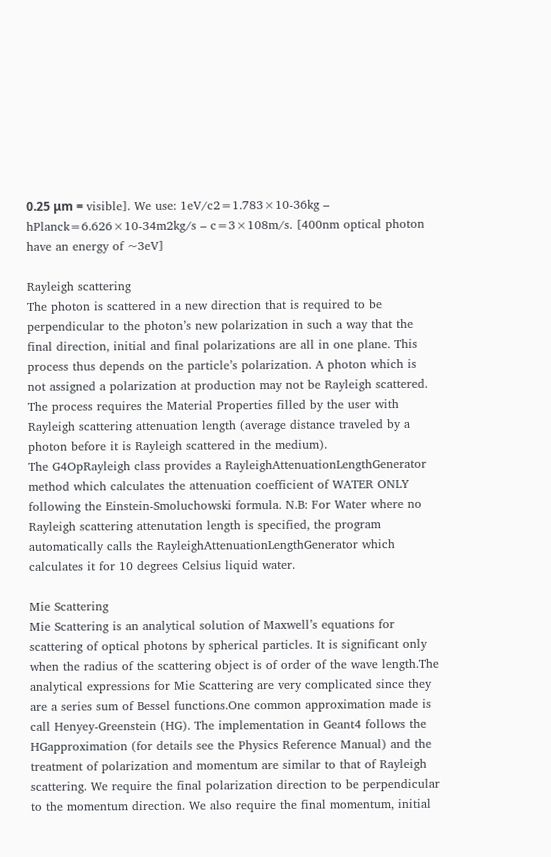0.25 μm = visible]. We use: 1eV/c2=1.783×10-36kg – hPlanck=6.626×10-34m2kg/s – c=3×108m/s. [400nm optical photon have an energy of ~3eV]

Rayleigh scattering
The photon is scattered in a new direction that is required to be perpendicular to the photon’s new polarization in such a way that the final direction, initial and final polarizations are all in one plane. This process thus depends on the particle’s polarization. A photon which is not assigned a polarization at production may not be Rayleigh scattered.
The process requires the Material Properties filled by the user with Rayleigh scattering attenuation length (average distance traveled by a photon before it is Rayleigh scattered in the medium).
The G4OpRayleigh class provides a RayleighAttenuationLengthGenerator method which calculates the attenuation coefficient of WATER ONLY following the Einstein-Smoluchowski formula. N.B: For Water where no Rayleigh scattering attenutation length is specified, the program automatically calls the RayleighAttenuationLengthGenerator which calculates it for 10 degrees Celsius liquid water.

Mie Scattering
Mie Scattering is an analytical solution of Maxwell’s equations for scattering of optical photons by spherical particles. It is significant only when the radius of the scattering object is of order of the wave length.The analytical expressions for Mie Scattering are very complicated since they are a series sum of Bessel functions.One common approximation made is call Henyey-Greenstein (HG). The implementation in Geant4 follows the HGapproximation (for details see the Physics Reference Manual) and the treatment of polarization and momentum are similar to that of Rayleigh scattering. We require the final polarization direction to be perpendicular to the momentum direction. We also require the final momentum, initial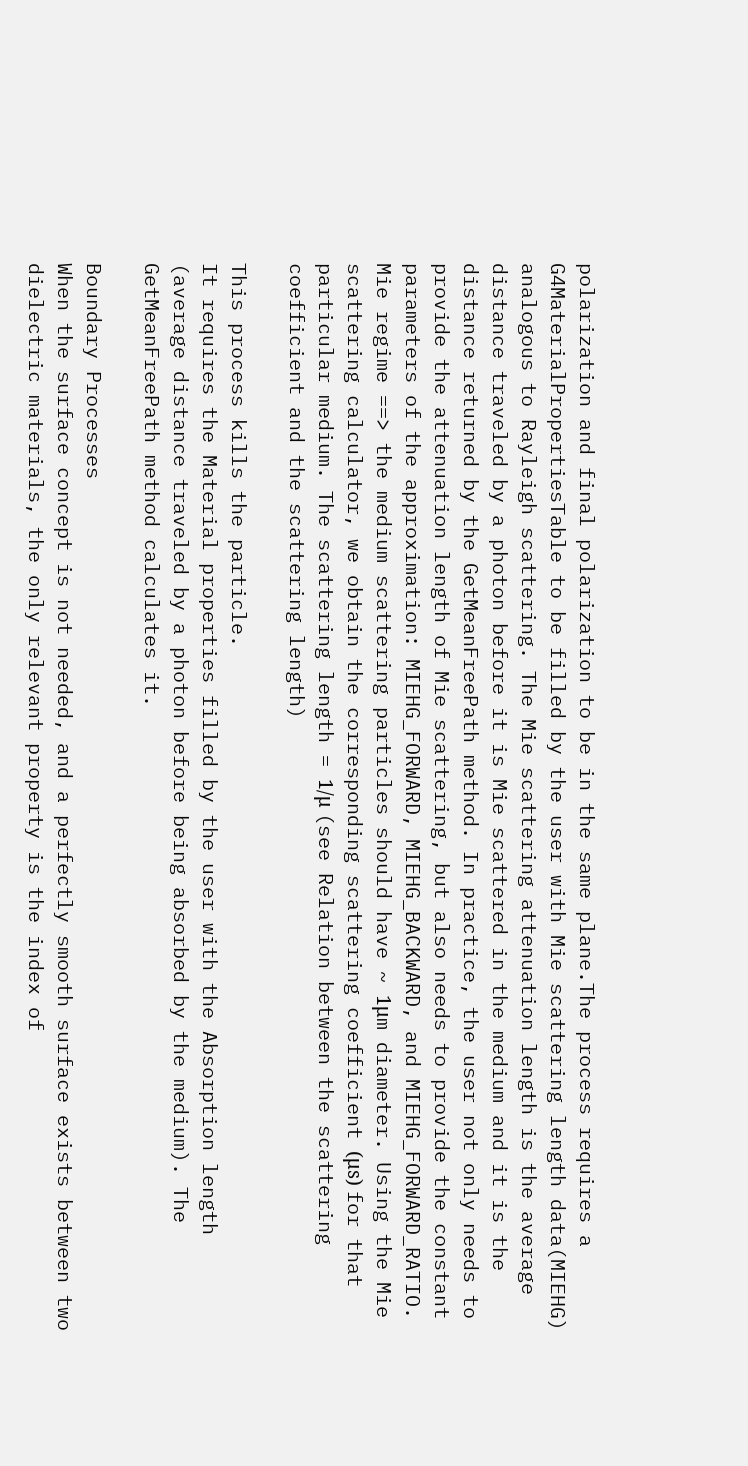polarization and final polarization to be in the same plane.The process requires a G4MaterialPropertiesTable to be filled by the user with Mie scattering length data(MIEHG) analogous to Rayleigh scattering. The Mie scattering attenuation length is the average distance traveled by a photon before it is Mie scattered in the medium and it is the distance returned by the GetMeanFreePath method. In practice, the user not only needs to provide the attenuation length of Mie scattering, but also needs to provide the constant parameters of the approximation: MIEHG_FORWARD, MIEHG_BACKWARD, and MIEHG_FORWARD_RATIO.
Mie regime ==> the medium scattering particles should have ~ 1μm diameter. Using the Mie scattering calculator, we obtain the corresponding scattering coefficient (μs) for that particular medium. The scattering length = 1/μ (see Relation between the scattering coefficient and the scattering length)

This process kills the particle.
It requires the Material properties filled by the user with the Absorption length (average distance traveled by a photon before being absorbed by the medium). The GetMeanFreePath method calculates it.

Boundary Processes
When the surface concept is not needed, and a perfectly smooth surface exists between two dielectric materials, the only relevant property is the index of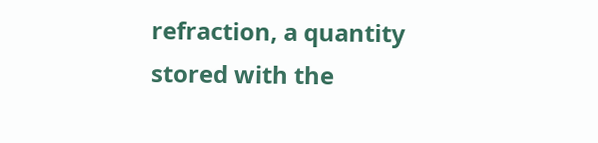refraction, a quantity stored with the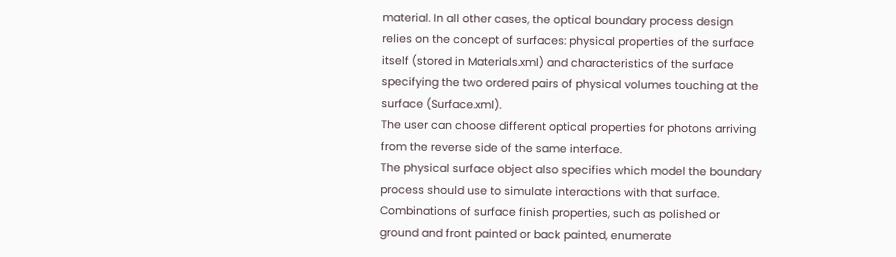material. In all other cases, the optical boundary process design relies on the concept of surfaces: physical properties of the surface itself (stored in Materials.xml) and characteristics of the surface specifying the two ordered pairs of physical volumes touching at the surface (Surface.xml).
The user can choose different optical properties for photons arriving from the reverse side of the same interface.
The physical surface object also specifies which model the boundary process should use to simulate interactions with that surface. Combinations of surface finish properties, such as polished or ground and front painted or back painted, enumerate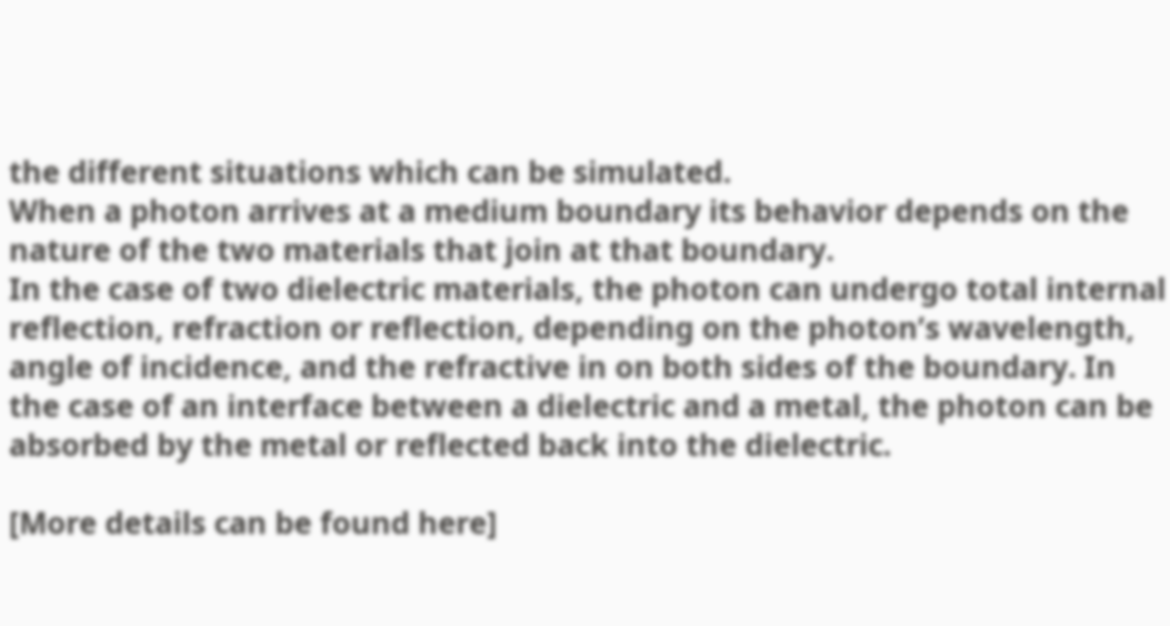the different situations which can be simulated.
When a photon arrives at a medium boundary its behavior depends on the nature of the two materials that join at that boundary.
In the case of two dielectric materials, the photon can undergo total internal reflection, refraction or reflection, depending on the photon’s wavelength, angle of incidence, and the refractive in on both sides of the boundary. In the case of an interface between a dielectric and a metal, the photon can be absorbed by the metal or reflected back into the dielectric.

[More details can be found here]